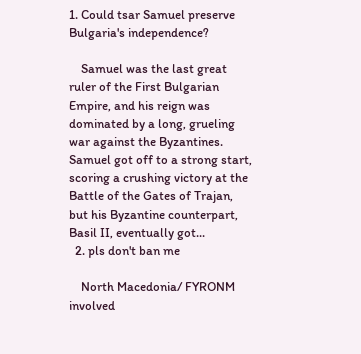1. Could tsar Samuel preserve Bulgaria's independence?

    Samuel was the last great ruler of the First Bulgarian Empire, and his reign was dominated by a long, grueling war against the Byzantines. Samuel got off to a strong start, scoring a crushing victory at the Battle of the Gates of Trajan, but his Byzantine counterpart, Basil II, eventually got...
  2. pls don't ban me

    North Macedonia/ FYRONM involved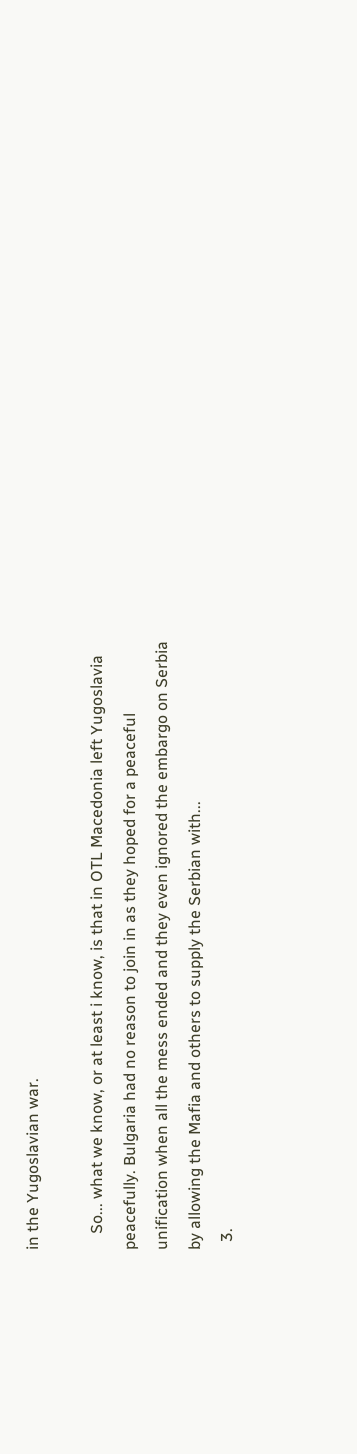in the Yugoslavian war.

    So... what we know, or at least i know, is that in OTL Macedonia left Yugoslavia peacefully. Bulgaria had no reason to join in as they hoped for a peaceful unification when all the mess ended and they even ignored the embargo on Serbia by allowing the Mafia and others to supply the Serbian with...
  3.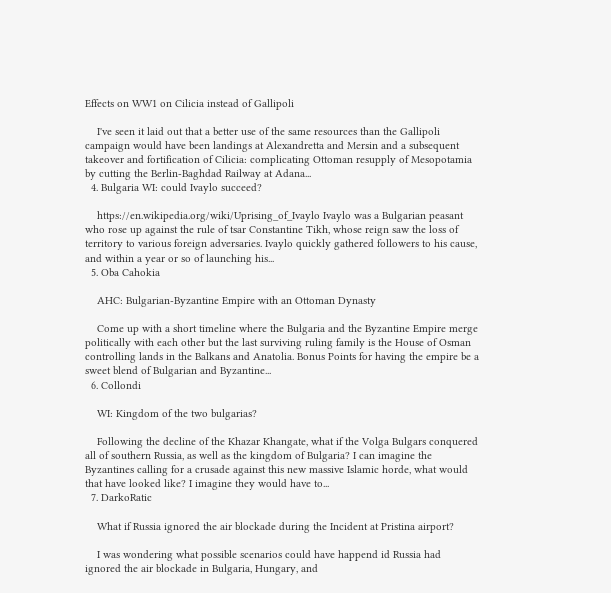Effects on WW1 on Cilicia instead of Gallipoli

    I've seen it laid out that a better use of the same resources than the Gallipoli campaign would have been landings at Alexandretta and Mersin and a subsequent takeover and fortification of Cilicia: complicating Ottoman resupply of Mesopotamia by cutting the Berlin-Baghdad Railway at Adana...
  4. Bulgaria WI: could Ivaylo succeed?

    https://en.wikipedia.org/wiki/Uprising_of_Ivaylo Ivaylo was a Bulgarian peasant who rose up against the rule of tsar Constantine Tikh, whose reign saw the loss of territory to various foreign adversaries. Ivaylo quickly gathered followers to his cause, and within a year or so of launching his...
  5. Oba Cahokia

    AHC: Bulgarian-Byzantine Empire with an Ottoman Dynasty

    Come up with a short timeline where the Bulgaria and the Byzantine Empire merge politically with each other but the last surviving ruling family is the House of Osman controlling lands in the Balkans and Anatolia. Bonus Points for having the empire be a sweet blend of Bulgarian and Byzantine...
  6. Collondi

    WI: Kingdom of the two bulgarias?

    Following the decline of the Khazar Khangate, what if the Volga Bulgars conquered all of southern Russia, as well as the kingdom of Bulgaria? I can imagine the Byzantines calling for a crusade against this new massive Islamic horde, what would that have looked like? I imagine they would have to...
  7. DarkoRatic

    What if Russia ignored the air blockade during the Incident at Pristina airport?

    I was wondering what possible scenarios could have happend id Russia had ignored the air blockade in Bulgaria, Hungary, and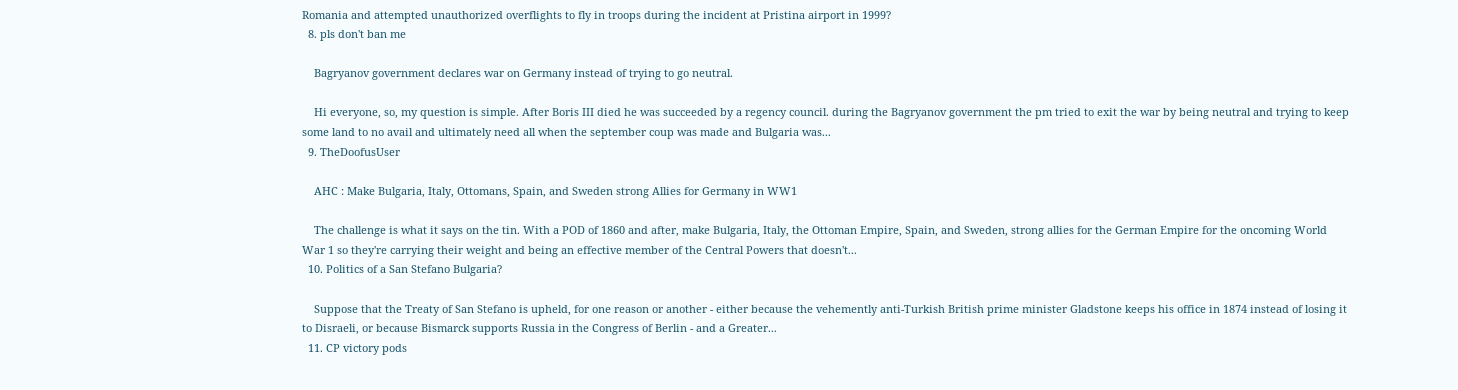Romania and attempted unauthorized overflights to fly in troops during the incident at Pristina airport in 1999?
  8. pls don't ban me

    Bagryanov government declares war on Germany instead of trying to go neutral.

    Hi everyone, so, my question is simple. After Boris III died he was succeeded by a regency council. during the Bagryanov government the pm tried to exit the war by being neutral and trying to keep some land to no avail and ultimately need all when the september coup was made and Bulgaria was...
  9. TheDoofusUser

    AHC : Make Bulgaria, Italy, Ottomans, Spain, and Sweden strong Allies for Germany in WW1

    The challenge is what it says on the tin. With a POD of 1860 and after, make Bulgaria, Italy, the Ottoman Empire, Spain, and Sweden, strong allies for the German Empire for the oncoming World War 1 so they're carrying their weight and being an effective member of the Central Powers that doesn't...
  10. Politics of a San Stefano Bulgaria?

    Suppose that the Treaty of San Stefano is upheld, for one reason or another - either because the vehemently anti-Turkish British prime minister Gladstone keeps his office in 1874 instead of losing it to Disraeli, or because Bismarck supports Russia in the Congress of Berlin - and a Greater...
  11. CP victory pods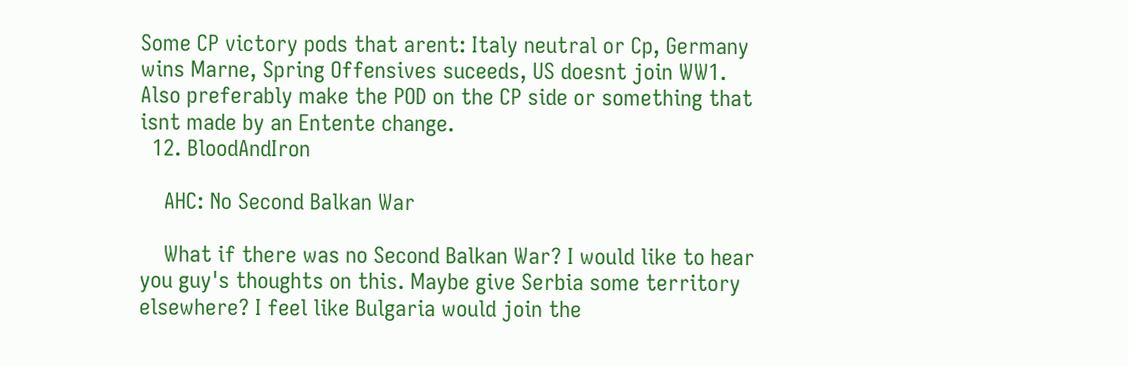Some CP victory pods that arent: Italy neutral or Cp, Germany wins Marne, Spring Offensives suceeds, US doesnt join WW1. Also preferably make the POD on the CP side or something that isnt made by an Entente change.
  12. BloodAndIron

    AHC: No Second Balkan War

    What if there was no Second Balkan War? I would like to hear you guy's thoughts on this. Maybe give Serbia some territory elsewhere? I feel like Bulgaria would join the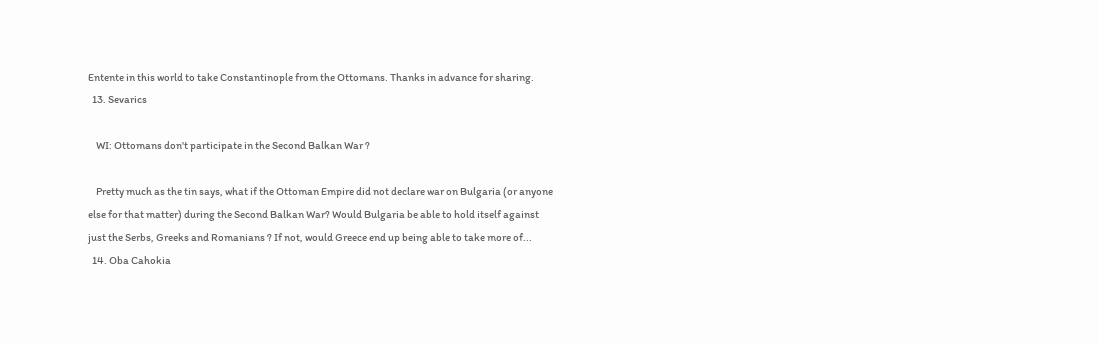Entente in this world to take Constantinople from the Ottomans. Thanks in advance for sharing.
  13. Sevarics

    WI: Ottomans don't participate in the Second Balkan War ?

    Pretty much as the tin says, what if the Ottoman Empire did not declare war on Bulgaria (or anyone else for that matter) during the Second Balkan War? Would Bulgaria be able to hold itself against just the Serbs, Greeks and Romanians ? If not, would Greece end up being able to take more of...
  14. Oba Cahokia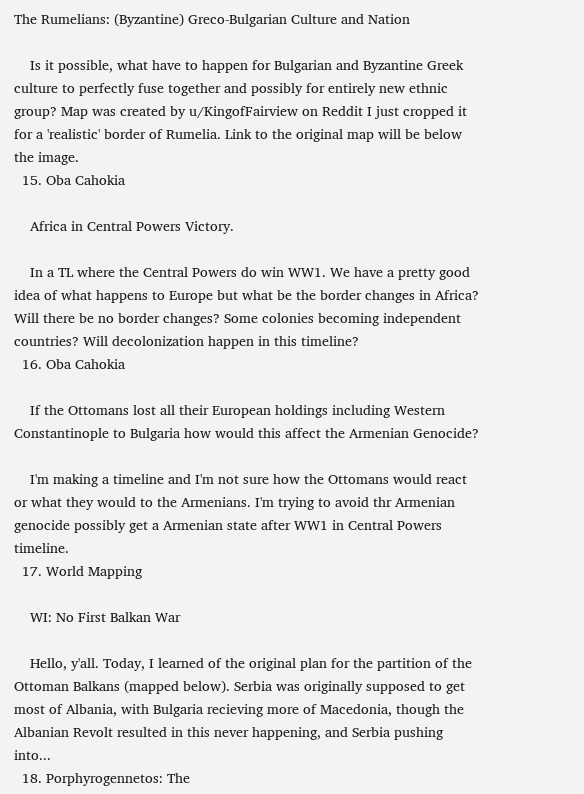The Rumelians: (Byzantine) Greco-Bulgarian Culture and Nation

    Is it possible, what have to happen for Bulgarian and Byzantine Greek culture to perfectly fuse together and possibly for entirely new ethnic group? Map was created by u/KingofFairview on Reddit I just cropped it for a 'realistic' border of Rumelia. Link to the original map will be below the image.
  15. Oba Cahokia

    Africa in Central Powers Victory.

    In a TL where the Central Powers do win WW1. We have a pretty good idea of what happens to Europe but what be the border changes in Africa? Will there be no border changes? Some colonies becoming independent countries? Will decolonization happen in this timeline?
  16. Oba Cahokia

    If the Ottomans lost all their European holdings including Western Constantinople to Bulgaria how would this affect the Armenian Genocide?

    I'm making a timeline and I'm not sure how the Ottomans would react or what they would to the Armenians. I'm trying to avoid thr Armenian genocide possibly get a Armenian state after WW1 in Central Powers timeline.
  17. World Mapping

    WI: No First Balkan War

    Hello, y'all. Today, I learned of the original plan for the partition of the Ottoman Balkans (mapped below). Serbia was originally supposed to get most of Albania, with Bulgaria recieving more of Macedonia, though the Albanian Revolt resulted in this never happening, and Serbia pushing into...
  18. Porphyrogennetos: The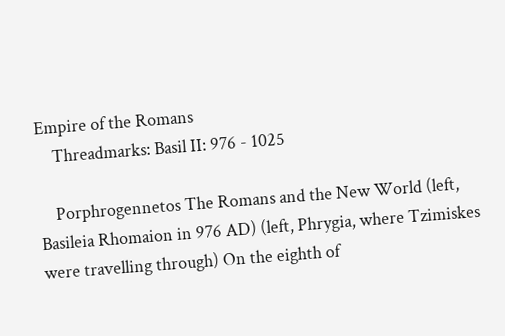Empire of the Romans
    Threadmarks: Basil II: 976 - 1025

    Porphrogennetos The Romans and the New World (left, Basileia Rhomaion in 976 AD) (left, Phrygia, where Tzimiskes were travelling through) On the eighth of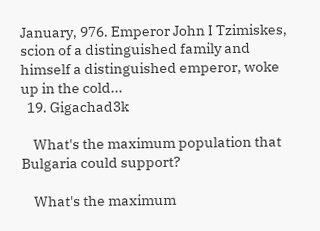January, 976. Emperor John I Tzimiskes, scion of a distinguished family and himself a distinguished emperor, woke up in the cold...
  19. Gigachad3k

    What's the maximum population that Bulgaria could support?

    What's the maximum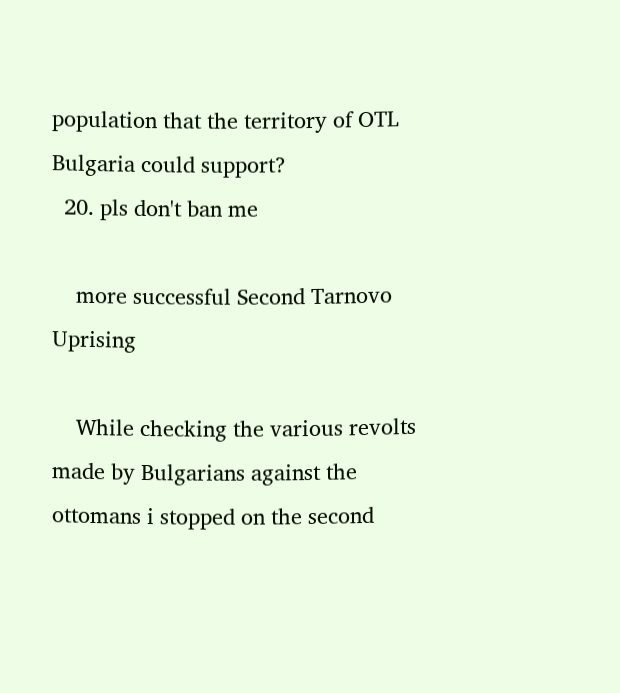population that the territory of OTL Bulgaria could support?
  20. pls don't ban me

    more successful Second Tarnovo Uprising

    While checking the various revolts made by Bulgarians against the ottomans i stopped on the second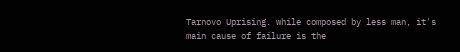Tarnovo Uprising. while composed by less man, it's main cause of failure is the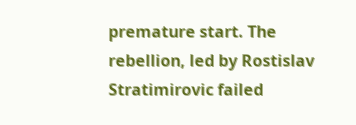premature start. The rebellion, led by Rostislav Stratimirovic failed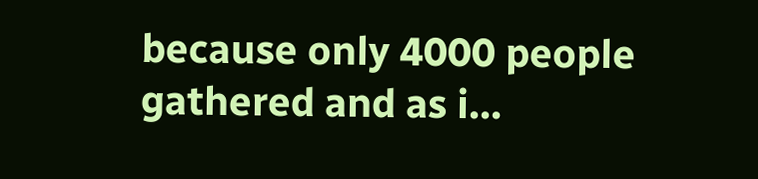because only 4000 people gathered and as i...